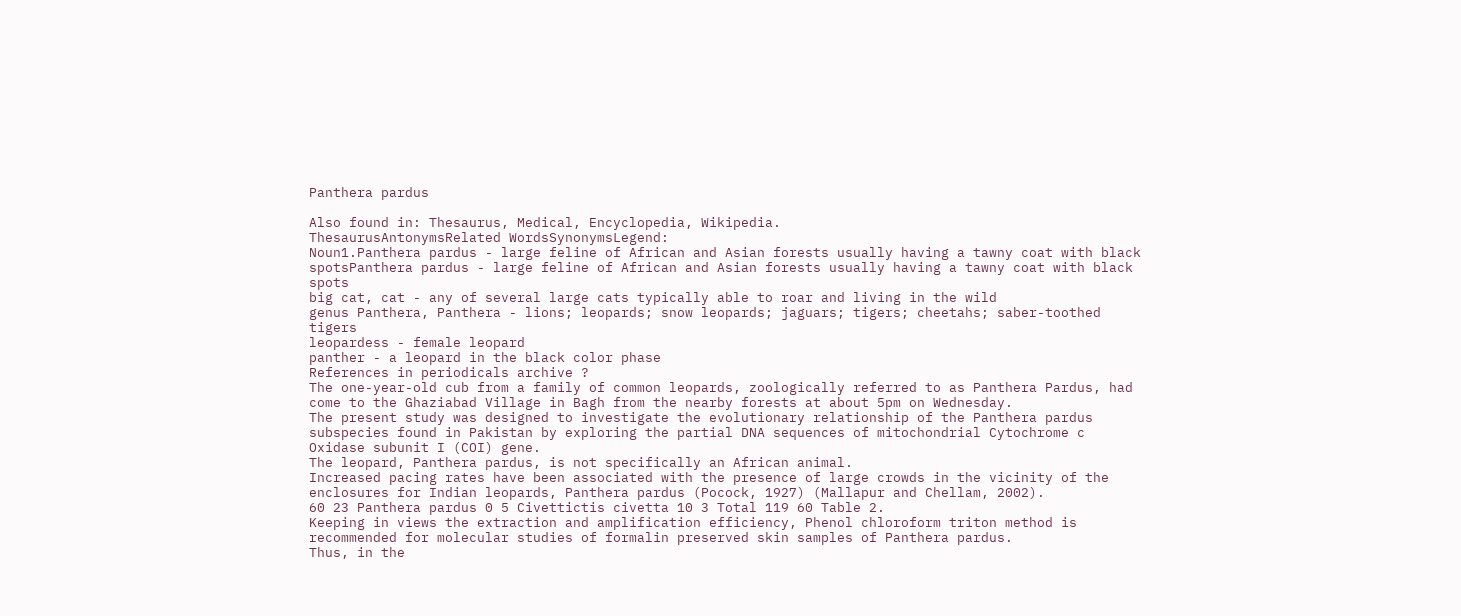Panthera pardus

Also found in: Thesaurus, Medical, Encyclopedia, Wikipedia.
ThesaurusAntonymsRelated WordsSynonymsLegend:
Noun1.Panthera pardus - large feline of African and Asian forests usually having a tawny coat with black spotsPanthera pardus - large feline of African and Asian forests usually having a tawny coat with black spots
big cat, cat - any of several large cats typically able to roar and living in the wild
genus Panthera, Panthera - lions; leopards; snow leopards; jaguars; tigers; cheetahs; saber-toothed tigers
leopardess - female leopard
panther - a leopard in the black color phase
References in periodicals archive ?
The one-year-old cub from a family of common leopards, zoologically referred to as Panthera Pardus, had come to the Ghaziabad Village in Bagh from the nearby forests at about 5pm on Wednesday.
The present study was designed to investigate the evolutionary relationship of the Panthera pardus subspecies found in Pakistan by exploring the partial DNA sequences of mitochondrial Cytochrome c Oxidase subunit I (COI) gene.
The leopard, Panthera pardus, is not specifically an African animal.
Increased pacing rates have been associated with the presence of large crowds in the vicinity of the enclosures for Indian leopards, Panthera pardus (Pocock, 1927) (Mallapur and Chellam, 2002).
60 23 Panthera pardus 0 5 Civettictis civetta 10 3 Total 119 60 Table 2.
Keeping in views the extraction and amplification efficiency, Phenol chloroform triton method is recommended for molecular studies of formalin preserved skin samples of Panthera pardus.
Thus, in the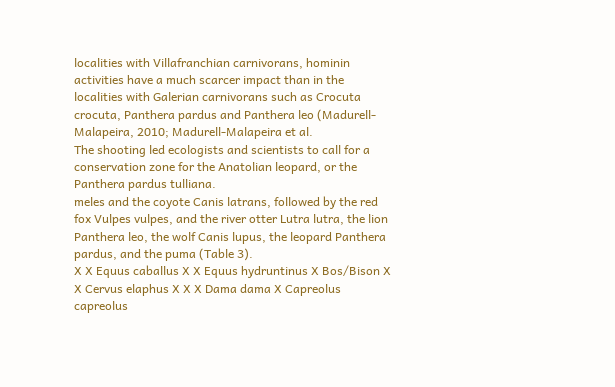localities with Villafranchian carnivorans, hominin activities have a much scarcer impact than in the localities with Galerian carnivorans such as Crocuta crocuta, Panthera pardus and Panthera leo (Madurell-Malapeira, 2010; Madurell-Malapeira et al.
The shooting led ecologists and scientists to call for a conservation zone for the Anatolian leopard, or the Panthera pardus tulliana.
meles and the coyote Canis latrans, followed by the red fox Vulpes vulpes, and the river otter Lutra lutra, the lion Panthera leo, the wolf Canis lupus, the leopard Panthera pardus, and the puma (Table 3).
X X Equus caballus X X Equus hydruntinus X Bos/Bison X X Cervus elaphus X X X Dama dama X Capreolus capreolus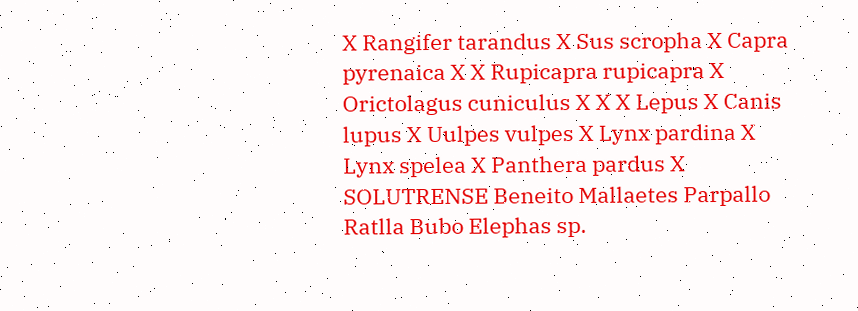X Rangifer tarandus X Sus scropha X Capra pyrenaica X X Rupicapra rupicapra X Orictolagus cuniculus X X X Lepus X Canis lupus X Uulpes vulpes X Lynx pardina X Lynx spelea X Panthera pardus X SOLUTRENSE Beneito Mallaetes Parpallo Ratlla Bubo Elephas sp.